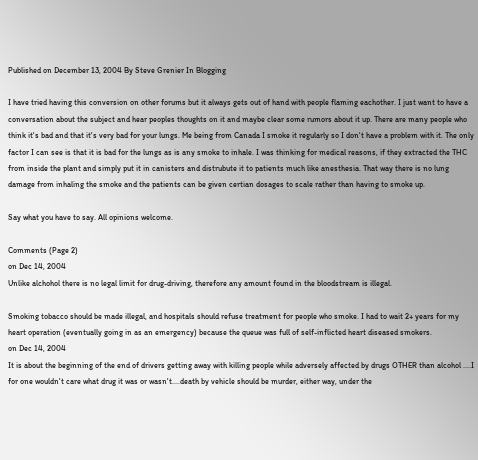Published on December 13, 2004 By Steve Grenier In Blogging

I have tried having this conversion on other forums but it always gets out of hand with people flaming eachother. I just want to have a conversation about the subject and hear peoples thoughts on it and maybe clear some rumors about it up. There are many people who think it's bad and that it's very bad for your lungs. Me being from Canada I smoke it regularly so I don't have a problem with it. The only factor I can see is that it is bad for the lungs as is any smoke to inhale. I was thinking for medical reasons, if they extracted the THC from inside the plant and simply put it in canisters and distrubute it to patients much like anesthesia. That way there is no lung damage from inhaling the smoke and the patients can be given certian dosages to scale rather than having to smoke up.

Say what you have to say. All opinions welcome.

Comments (Page 2)
on Dec 14, 2004
Unlike alchohol there is no legal limit for drug-driving, therefore any amount found in the bloodstream is illegal.

Smoking tobacco should be made illegal, and hospitals should refuse treatment for people who smoke. I had to wait 2+ years for my heart operation (eventually going in as an emergency) because the queue was full of self-inflicted heart diseased smokers.
on Dec 14, 2004
It is about the beginning of the end of drivers getting away with killing people while adversely affected by drugs OTHER than alcohol ....I for one wouldn't care what drug it was or wasn't....death by vehicle should be murder, either way, under the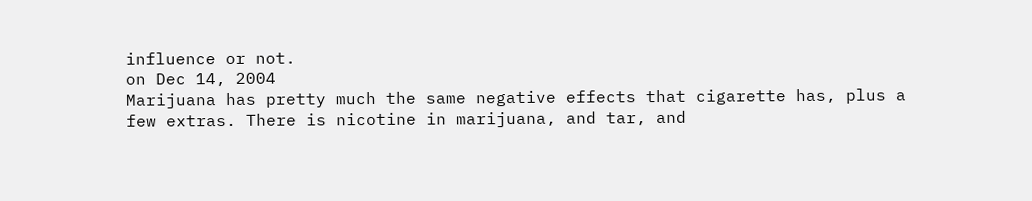influence or not.
on Dec 14, 2004
Marijuana has pretty much the same negative effects that cigarette has, plus a few extras. There is nicotine in marijuana, and tar, and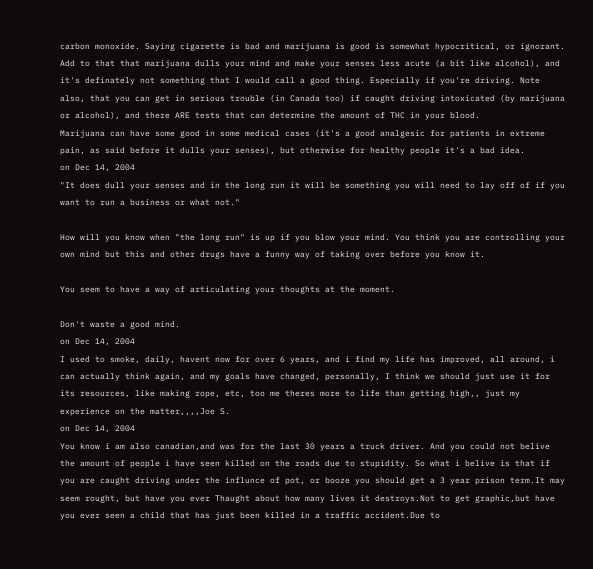carbon monoxide. Saying cigarette is bad and marijuana is good is somewhat hypocritical, or ignorant. Add to that that marijuana dulls your mind and make your senses less acute (a bit like alcohol), and it's definately not something that I would call a good thing. Especially if you're driving. Note also, that you can get in serious trouble (in Canada too) if caught driving intoxicated (by marijuana or alcohol), and there ARE tests that can determine the amount of THC in your blood.
Marijuana can have some good in some medical cases (it's a good analgesic for patients in extreme pain, as said before it dulls your senses), but otherwise for healthy people it's a bad idea.
on Dec 14, 2004
"It does dull your senses and in the long run it will be something you will need to lay off of if you want to run a business or what not."

How will you know when "the long run" is up if you blow your mind. You think you are controlling your own mind but this and other drugs have a funny way of taking over before you know it.

You seem to have a way of articulating your thoughts at the moment.

Don't waste a good mind.
on Dec 14, 2004
I used to smoke, daily, havent now for over 6 years, and i find my life has improved, all around, i can actually think again, and my goals have changed, personally, I think we should just use it for its resources, like making rope, etc, too me theres more to life than getting high,, just my experience on the matter,,,,Joe S.
on Dec 14, 2004
You know i am also canadian,and was for the last 30 years a truck driver. And you could not belive the amount of people i have seen killed on the roads due to stupidity. So what i belive is that if you are caught driving under the influnce of pot, or booze you should get a 3 year prison term.It may seem rought, but have you ever Thaught about how many lives it destroys.Not to get graphic,but have you ever seen a child that has just been killed in a traffic accident.Due to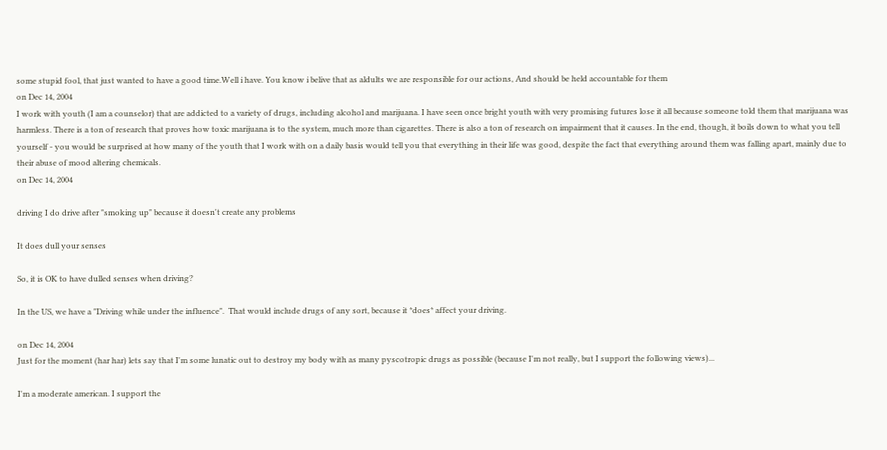some stupid fool, that just wanted to have a good time.Well i have. You know i belive that as aldults we are responsible for our actions, And should be held accountable for them
on Dec 14, 2004
I work with youth (I am a counselor) that are addicted to a variety of drugs, including alcohol and marijuana. I have seen once bright youth with very promising futures lose it all because someone told them that marijuana was harmless. There is a ton of research that proves how toxic marijuana is to the system, much more than cigarettes. There is also a ton of research on impairment that it causes. In the end, though, it boils down to what you tell yourself - you would be surprised at how many of the youth that I work with on a daily basis would tell you that everything in their life was good, despite the fact that everything around them was falling apart, mainly due to their abuse of mood altering chemicals.
on Dec 14, 2004

driving I do drive after "smoking up" because it doesn't create any problems

It does dull your senses

So, it is OK to have dulled senses when driving?

In the US, we have a "Driving while under the influence".  That would include drugs of any sort, because it *does* affect your driving.

on Dec 14, 2004
Just for the moment (har har) lets say that I'm some lunatic out to destroy my body with as many pyscotropic drugs as possible (because I'm not really, but I support the following views)...

I'm a moderate american. I support the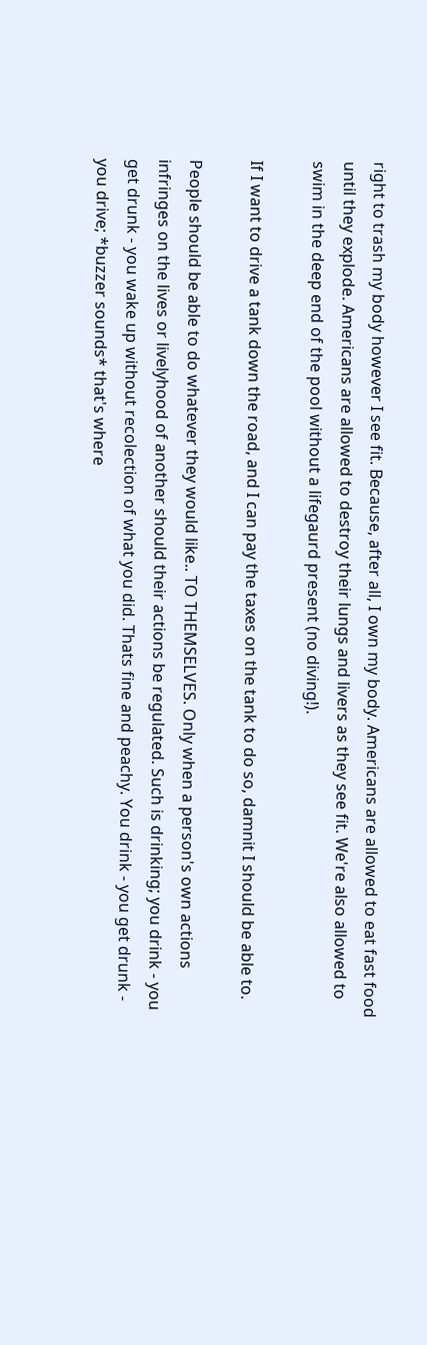right to trash my body however I see fit. Because, after all, I own my body. Americans are allowed to eat fast food until they explode. Americans are allowed to destroy their lungs and livers as they see fit. We're also allowed to swim in the deep end of the pool without a lifegaurd present (no diving!).

If I want to drive a tank down the road, and I can pay the taxes on the tank to do so, damnit I should be able to.

People should be able to do whatever they would like.. TO THEMSELVES. Only when a person's own actions infringes on the lives or livelyhood of another should their actions be regulated. Such is drinking; you drink - you get drunk - you wake up without recolection of what you did. Thats fine and peachy. You drink - you get drunk - you drive; *buzzer sounds* that's where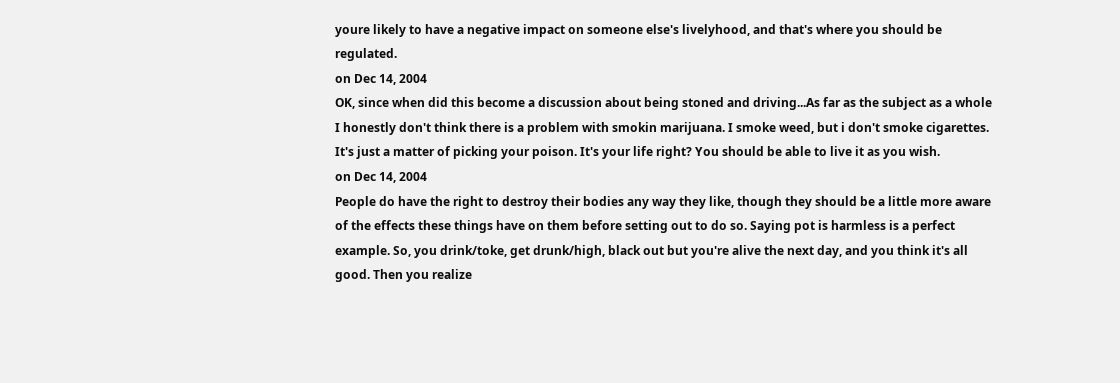youre likely to have a negative impact on someone else's livelyhood, and that's where you should be regulated.
on Dec 14, 2004
OK, since when did this become a discussion about being stoned and driving...As far as the subject as a whole I honestly don't think there is a problem with smokin marijuana. I smoke weed, but i don't smoke cigarettes. It's just a matter of picking your poison. It's your life right? You should be able to live it as you wish.
on Dec 14, 2004
People do have the right to destroy their bodies any way they like, though they should be a little more aware of the effects these things have on them before setting out to do so. Saying pot is harmless is a perfect example. So, you drink/toke, get drunk/high, black out but you're alive the next day, and you think it's all good. Then you realize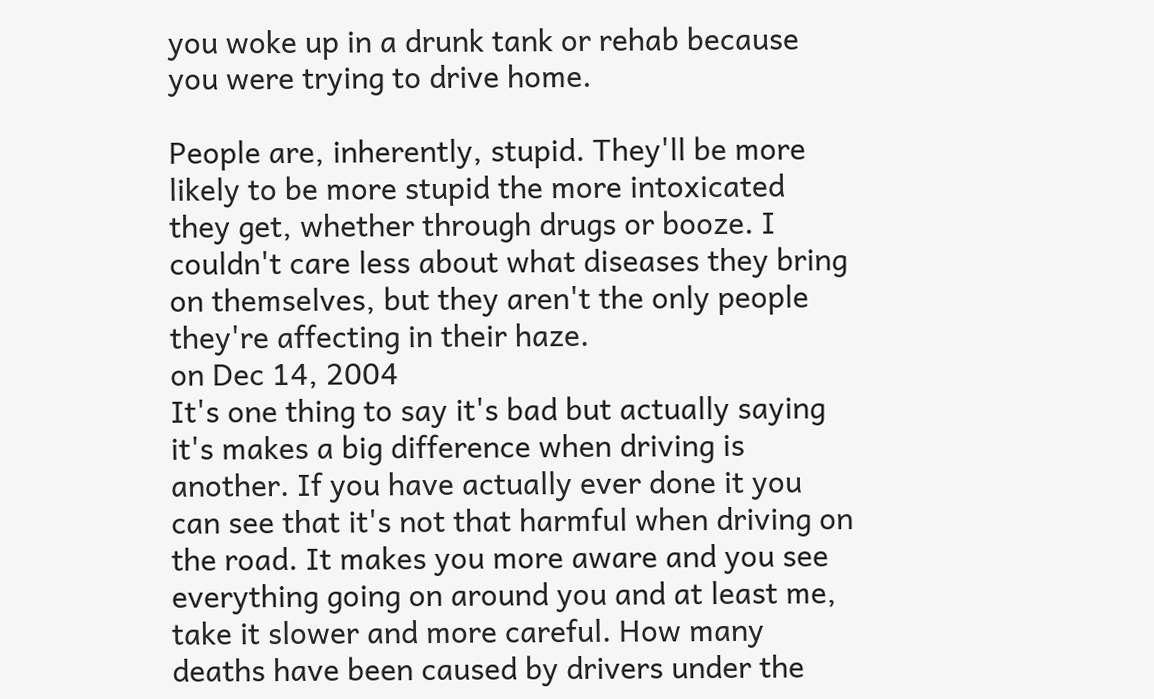you woke up in a drunk tank or rehab because you were trying to drive home.

People are, inherently, stupid. They'll be more likely to be more stupid the more intoxicated they get, whether through drugs or booze. I couldn't care less about what diseases they bring on themselves, but they aren't the only people they're affecting in their haze.
on Dec 14, 2004
It's one thing to say it's bad but actually saying it's makes a big difference when driving is another. If you have actually ever done it you can see that it's not that harmful when driving on the road. It makes you more aware and you see everything going on around you and at least me, take it slower and more careful. How many deaths have been caused by drivers under the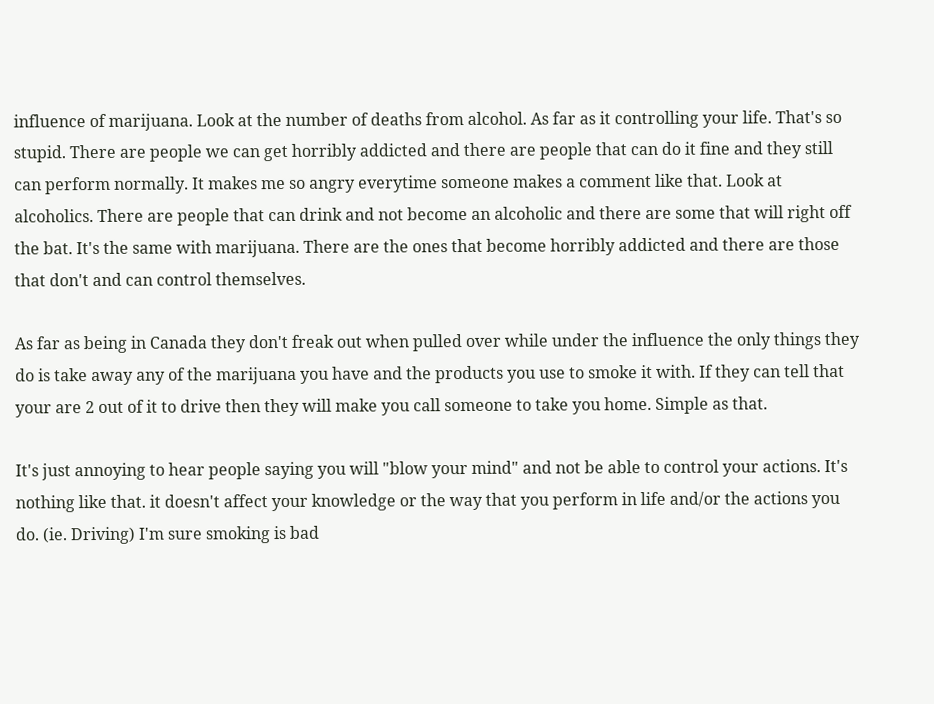influence of marijuana. Look at the number of deaths from alcohol. As far as it controlling your life. That's so stupid. There are people we can get horribly addicted and there are people that can do it fine and they still can perform normally. It makes me so angry everytime someone makes a comment like that. Look at alcoholics. There are people that can drink and not become an alcoholic and there are some that will right off the bat. It's the same with marijuana. There are the ones that become horribly addicted and there are those that don't and can control themselves.

As far as being in Canada they don't freak out when pulled over while under the influence the only things they do is take away any of the marijuana you have and the products you use to smoke it with. If they can tell that your are 2 out of it to drive then they will make you call someone to take you home. Simple as that.

It's just annoying to hear people saying you will "blow your mind" and not be able to control your actions. It's nothing like that. it doesn't affect your knowledge or the way that you perform in life and/or the actions you do. (ie. Driving) I'm sure smoking is bad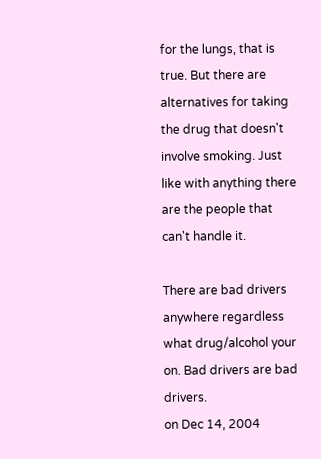for the lungs, that is true. But there are alternatives for taking the drug that doesn't involve smoking. Just like with anything there are the people that can't handle it.

There are bad drivers anywhere regardless what drug/alcohol your on. Bad drivers are bad drivers.
on Dec 14, 2004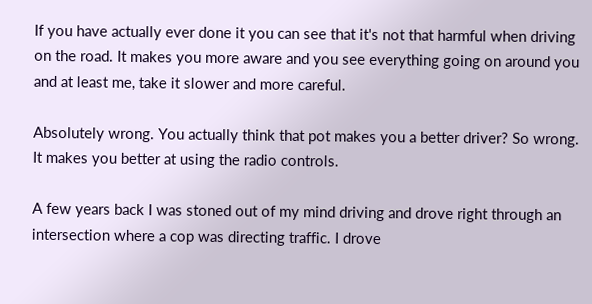If you have actually ever done it you can see that it's not that harmful when driving on the road. It makes you more aware and you see everything going on around you and at least me, take it slower and more careful.

Absolutely wrong. You actually think that pot makes you a better driver? So wrong. It makes you better at using the radio controls.

A few years back I was stoned out of my mind driving and drove right through an intersection where a cop was directing traffic. I drove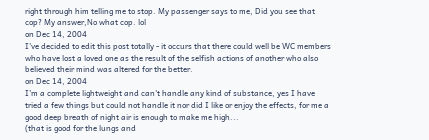right through him telling me to stop. My passenger says to me, Did you see that cop? My answer,No what cop. lol
on Dec 14, 2004
I've decided to edit this post totally - it occurs that there could well be WC members who have lost a loved one as the result of the selfish actions of another who also believed their mind was altered for the better.
on Dec 14, 2004
I'm a complete lightweight and can't handle any kind of substance, yes I have tried a few things but could not handle it nor did I like or enjoy the effects, for me a good deep breath of night air is enough to make me high...
(that is good for the lungs and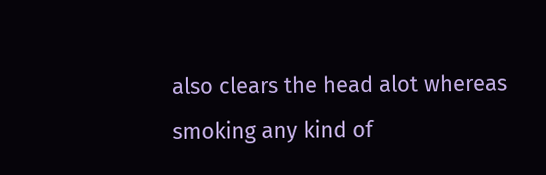also clears the head alot whereas smoking any kind of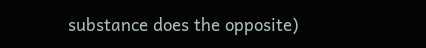substance does the opposite)